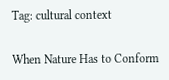Tag: cultural context

When Nature Has to Conform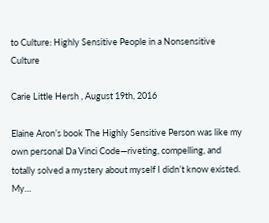to Culture: Highly Sensitive People in a Nonsensitive Culture

Carie Little Hersh , August 19th, 2016

Elaine Aron’s book The Highly Sensitive Person was like my own personal Da Vinci Code—riveting, compelling, and totally solved a mystery about myself I didn’t know existed. My…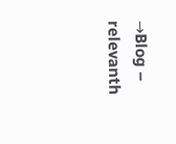→Blog – relevanth